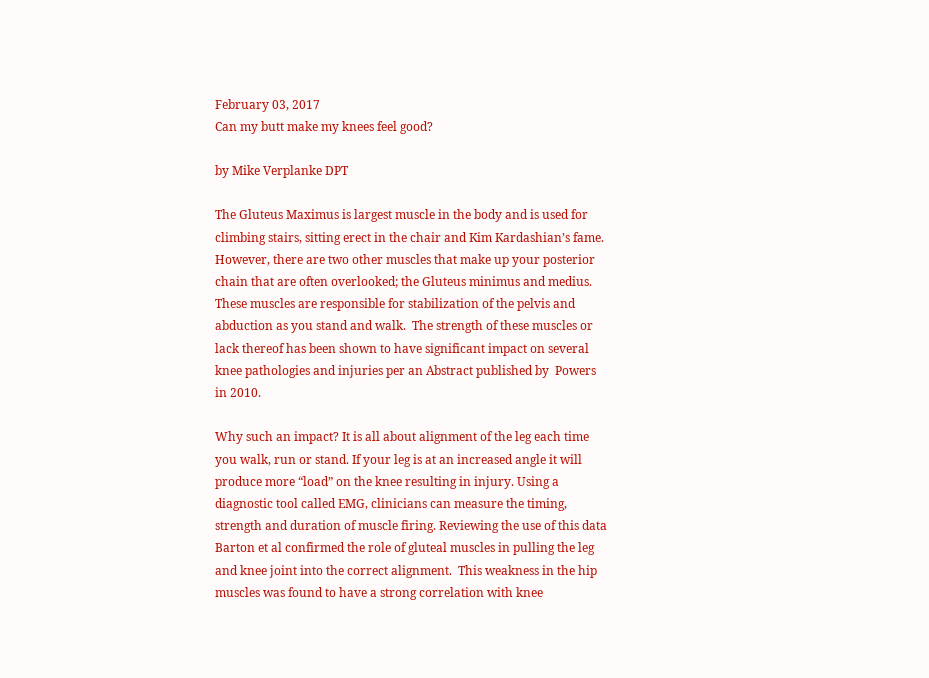February 03, 2017
Can my butt make my knees feel good?

by Mike Verplanke DPT

The Gluteus Maximus is largest muscle in the body and is used for climbing stairs, sitting erect in the chair and Kim Kardashian’s fame.  However, there are two other muscles that make up your posterior chain that are often overlooked; the Gluteus minimus and medius. These muscles are responsible for stabilization of the pelvis and abduction as you stand and walk.  The strength of these muscles or lack thereof has been shown to have significant impact on several knee pathologies and injuries per an Abstract published by  Powers in 2010.

Why such an impact? It is all about alignment of the leg each time you walk, run or stand. If your leg is at an increased angle it will produce more “load” on the knee resulting in injury. Using a diagnostic tool called EMG, clinicians can measure the timing, strength and duration of muscle firing. Reviewing the use of this data Barton et al confirmed the role of gluteal muscles in pulling the leg and knee joint into the correct alignment.  This weakness in the hip muscles was found to have a strong correlation with knee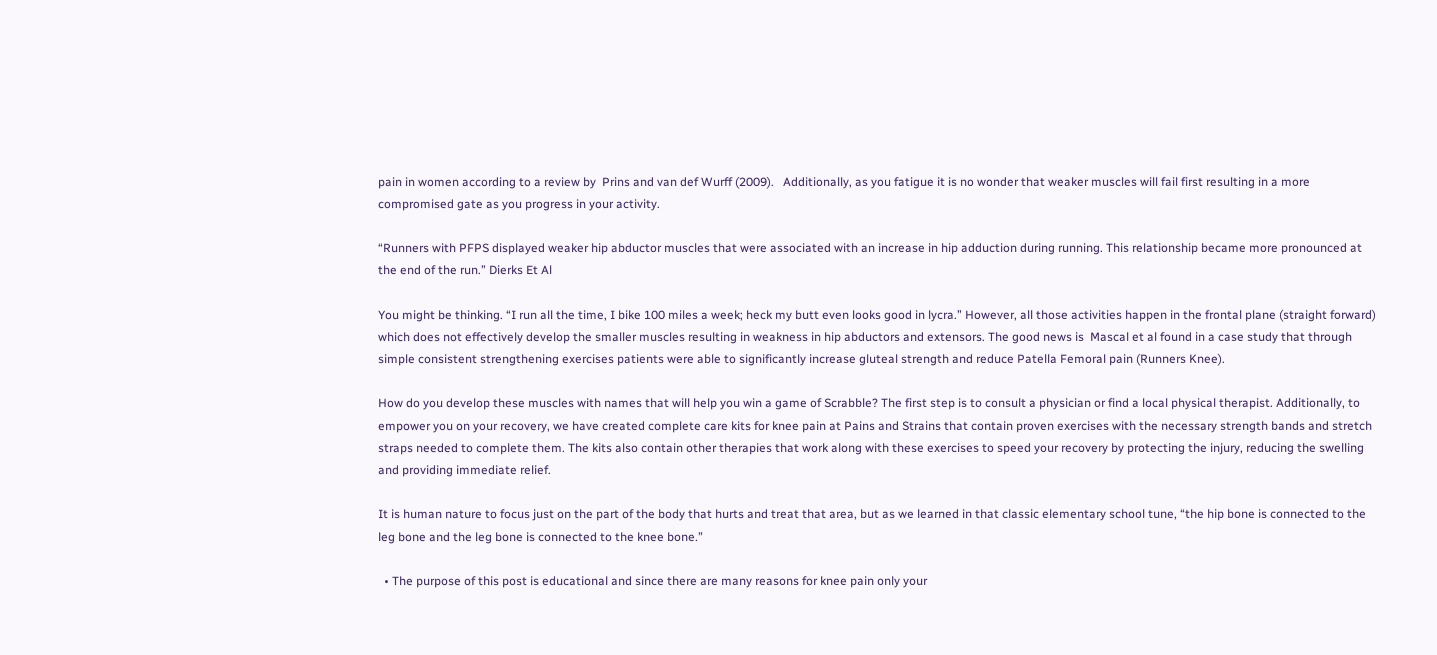pain in women according to a review by  Prins and van def Wurff (2009).   Additionally, as you fatigue it is no wonder that weaker muscles will fail first resulting in a more compromised gate as you progress in your activity.

“Runners with PFPS displayed weaker hip abductor muscles that were associated with an increase in hip adduction during running. This relationship became more pronounced at the end of the run.” Dierks Et Al

You might be thinking. “I run all the time, I bike 100 miles a week; heck my butt even looks good in lycra.” However, all those activities happen in the frontal plane (straight forward) which does not effectively develop the smaller muscles resulting in weakness in hip abductors and extensors. The good news is  Mascal et al found in a case study that through simple consistent strengthening exercises patients were able to significantly increase gluteal strength and reduce Patella Femoral pain (Runners Knee).

How do you develop these muscles with names that will help you win a game of Scrabble? The first step is to consult a physician or find a local physical therapist. Additionally, to empower you on your recovery, we have created complete care kits for knee pain at Pains and Strains that contain proven exercises with the necessary strength bands and stretch straps needed to complete them. The kits also contain other therapies that work along with these exercises to speed your recovery by protecting the injury, reducing the swelling and providing immediate relief.

It is human nature to focus just on the part of the body that hurts and treat that area, but as we learned in that classic elementary school tune, “the hip bone is connected to the leg bone and the leg bone is connected to the knee bone.”

  • The purpose of this post is educational and since there are many reasons for knee pain only your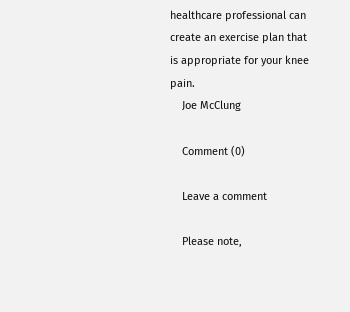healthcare professional can create an exercise plan that is appropriate for your knee pain.
    Joe McClung

    Comment (0)

    Leave a comment

    Please note,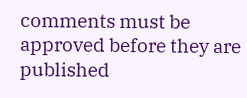comments must be approved before they are published